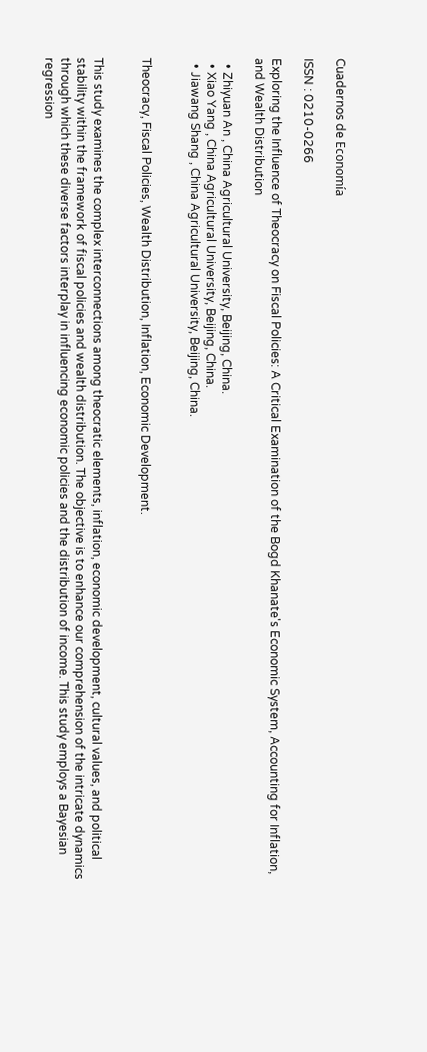Cuadernos de Economía

ISSN : 0210-0266

Exploring the Influence of Theocracy on Fiscal Policies: A Critical Examination of the Bogd Khanate's Economic System, Accounting for Inflation, and Wealth Distribution

  • Zhiyuan An , China Agricultural University, Beijing, China.
  • Xiao Yang , China Agricultural University, Beijing, China.
  • Jiawang Shang , China Agricultural University, Beijing, China.


Theocracy, Fiscal Policies, Wealth Distribution, Inflation, Economic Development.


This study examines the complex interconnections among theocratic elements, inflation, economic development, cultural values, and political stability within the framework of fiscal policies and wealth distribution. The objective is to enhance our comprehension of the intricate dynamics through which these diverse factors interplay in influencing economic policies and the distribution of income. This study employs a Bayesian regression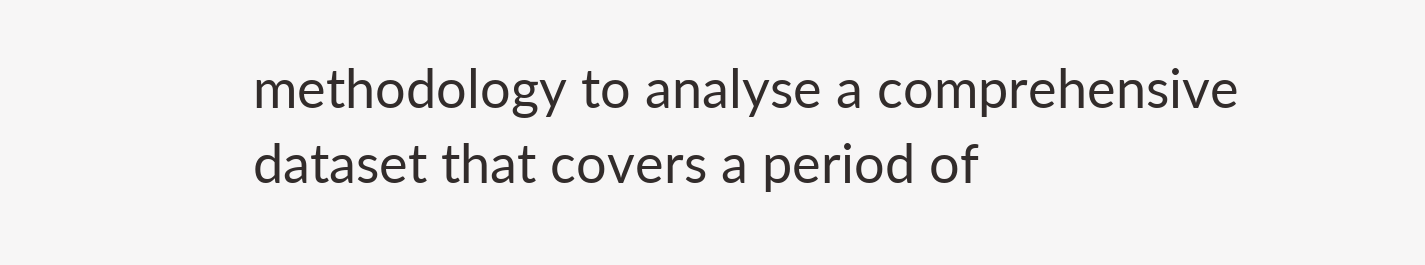methodology to analyse a comprehensive dataset that covers a period of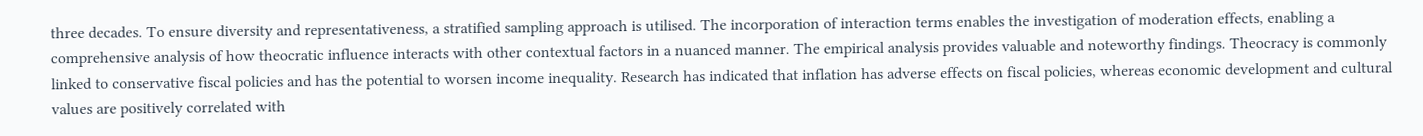three decades. To ensure diversity and representativeness, a stratified sampling approach is utilised. The incorporation of interaction terms enables the investigation of moderation effects, enabling a comprehensive analysis of how theocratic influence interacts with other contextual factors in a nuanced manner. The empirical analysis provides valuable and noteworthy findings. Theocracy is commonly linked to conservative fiscal policies and has the potential to worsen income inequality. Research has indicated that inflation has adverse effects on fiscal policies, whereas economic development and cultural values are positively correlated with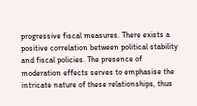progressive fiscal measures. There exists a positive correlation between political stability and fiscal policies. The presence of moderation effects serves to emphasise the intricate nature of these relationships, thus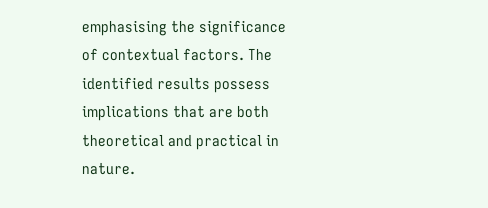emphasising the significance of contextual factors. The identified results possess implications that are both theoretical and practical in nature.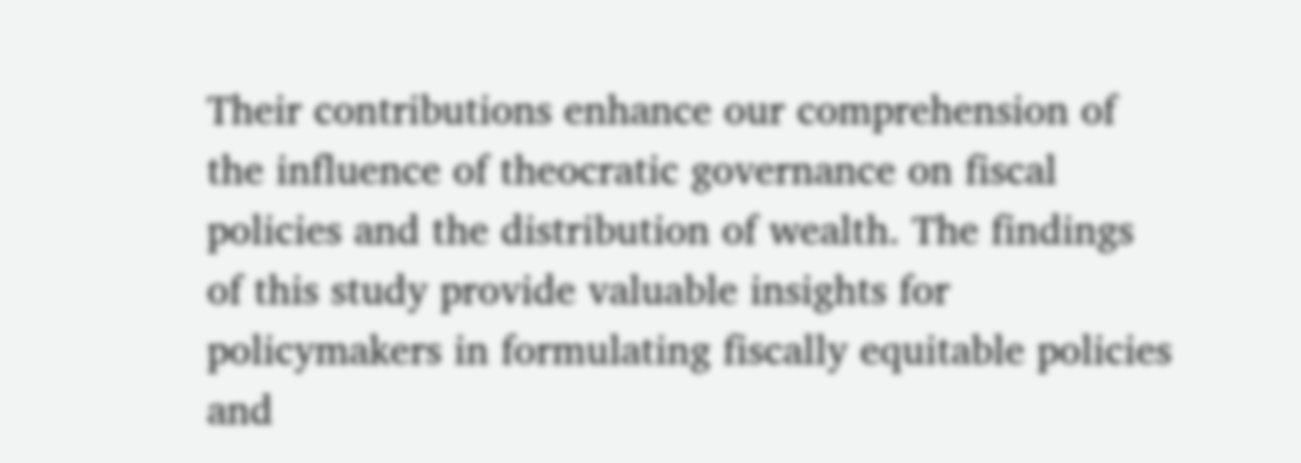Their contributions enhance our comprehension of the influence of theocratic governance on fiscal policies and the distribution of wealth. The findings of this study provide valuable insights for policymakers in formulating fiscally equitable policies and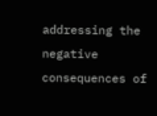addressing the negative consequences of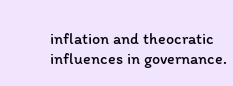inflation and theocratic influences in governance.